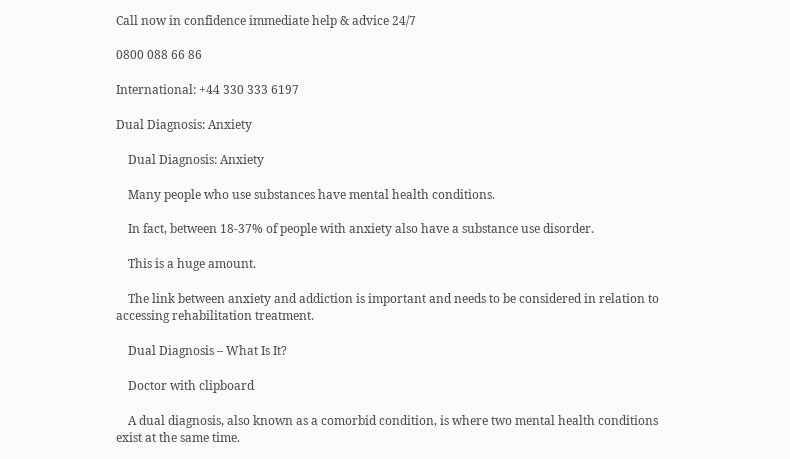Call now in confidence immediate help & advice 24/7

0800 088 66 86

International: +44 330 333 6197

Dual Diagnosis: Anxiety

    Dual Diagnosis: Anxiety

    Many people who use substances have mental health conditions.

    In fact, between 18-37% of people with anxiety also have a substance use disorder.

    This is a huge amount.

    The link between anxiety and addiction is important and needs to be considered in relation to accessing rehabilitation treatment.

    Dual Diagnosis – What Is It?

    Doctor with clipboard

    A dual diagnosis, also known as a comorbid condition, is where two mental health conditions exist at the same time.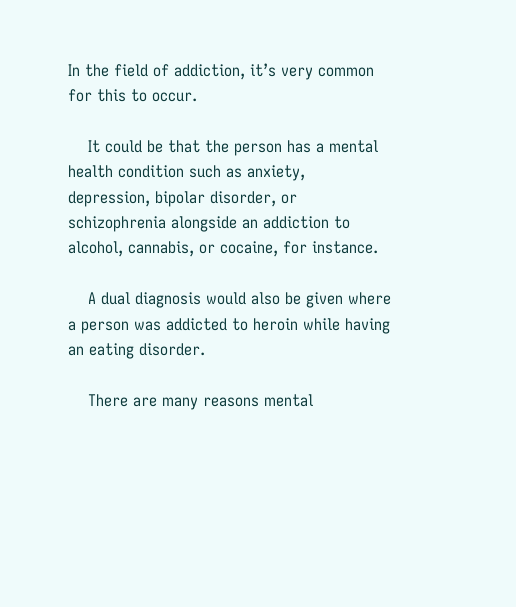In the field of addiction, it’s very common for this to occur.

    It could be that the person has a mental health condition such as anxiety, depression, bipolar disorder, or schizophrenia alongside an addiction to alcohol, cannabis, or cocaine, for instance.

    A dual diagnosis would also be given where a person was addicted to heroin while having an eating disorder.

    There are many reasons mental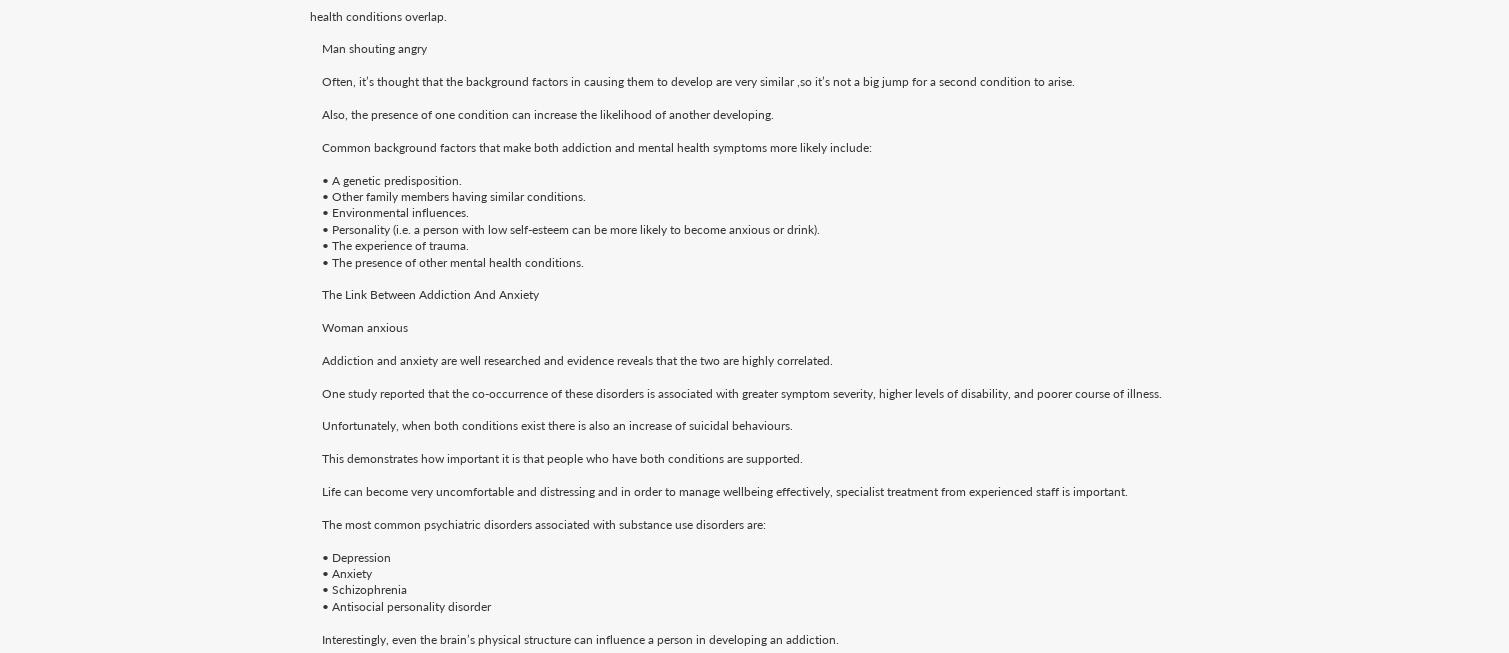health conditions overlap.

    Man shouting angry

    Often, it’s thought that the background factors in causing them to develop are very similar ,so it’s not a big jump for a second condition to arise.

    Also, the presence of one condition can increase the likelihood of another developing.

    Common background factors that make both addiction and mental health symptoms more likely include:

    • A genetic predisposition.
    • Other family members having similar conditions.
    • Environmental influences.
    • Personality (i.e. a person with low self-esteem can be more likely to become anxious or drink).
    • The experience of trauma.
    • The presence of other mental health conditions.

    The Link Between Addiction And Anxiety

    Woman anxious

    Addiction and anxiety are well researched and evidence reveals that the two are highly correlated.

    One study reported that the co-occurrence of these disorders is associated with greater symptom severity, higher levels of disability, and poorer course of illness.

    Unfortunately, when both conditions exist there is also an increase of suicidal behaviours.

    This demonstrates how important it is that people who have both conditions are supported.

    Life can become very uncomfortable and distressing and in order to manage wellbeing effectively, specialist treatment from experienced staff is important.

    The most common psychiatric disorders associated with substance use disorders are:

    • Depression
    • Anxiety
    • Schizophrenia
    • Antisocial personality disorder

    Interestingly, even the brain’s physical structure can influence a person in developing an addiction.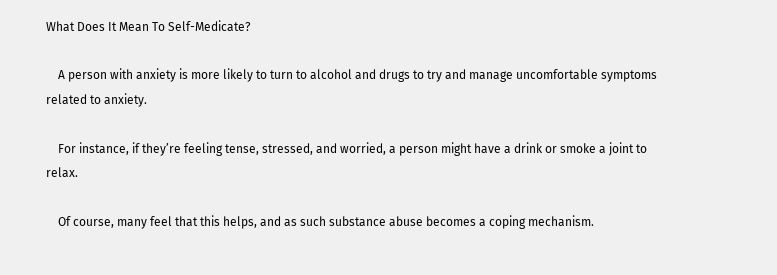What Does It Mean To Self-Medicate?

    A person with anxiety is more likely to turn to alcohol and drugs to try and manage uncomfortable symptoms related to anxiety.

    For instance, if they’re feeling tense, stressed, and worried, a person might have a drink or smoke a joint to relax.

    Of course, many feel that this helps, and as such substance abuse becomes a coping mechanism.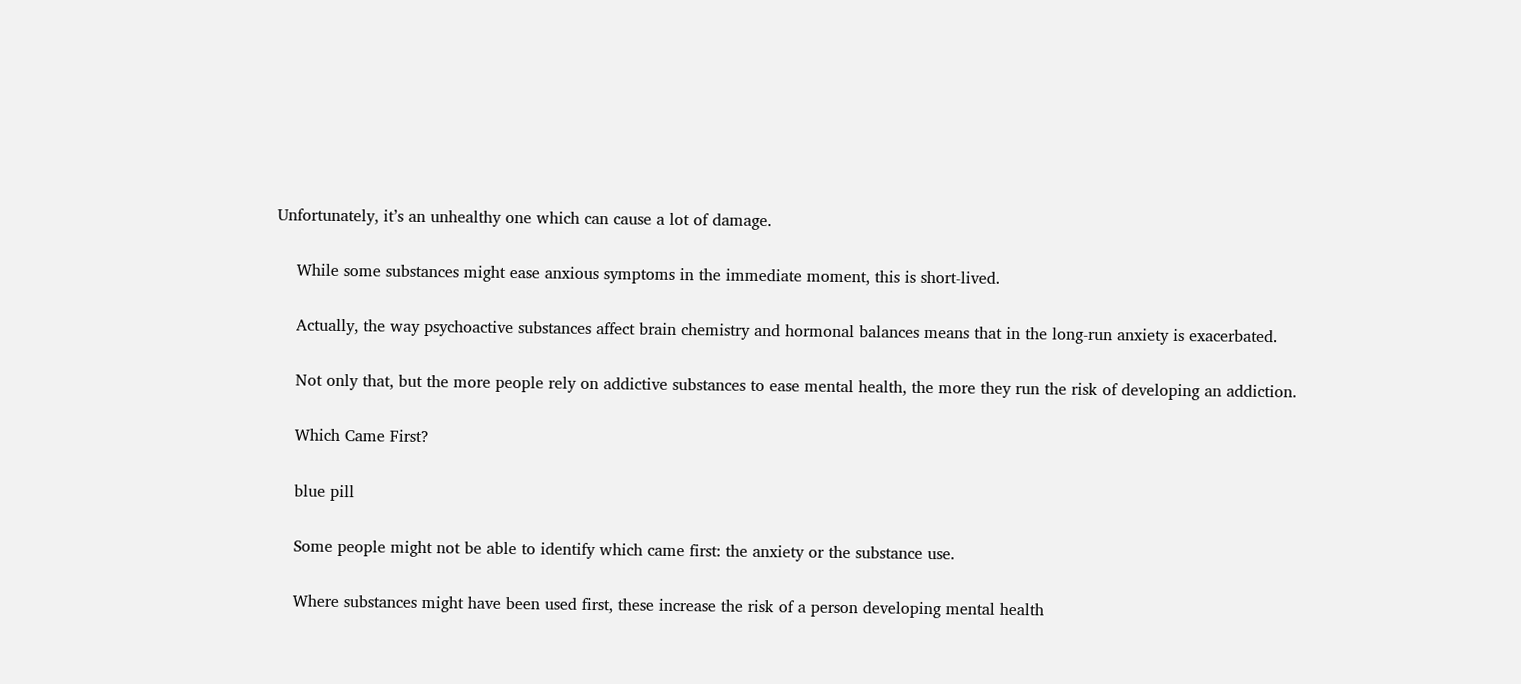Unfortunately, it’s an unhealthy one which can cause a lot of damage.

    While some substances might ease anxious symptoms in the immediate moment, this is short-lived.

    Actually, the way psychoactive substances affect brain chemistry and hormonal balances means that in the long-run anxiety is exacerbated.

    Not only that, but the more people rely on addictive substances to ease mental health, the more they run the risk of developing an addiction.

    Which Came First?

    blue pill

    Some people might not be able to identify which came first: the anxiety or the substance use.

    Where substances might have been used first, these increase the risk of a person developing mental health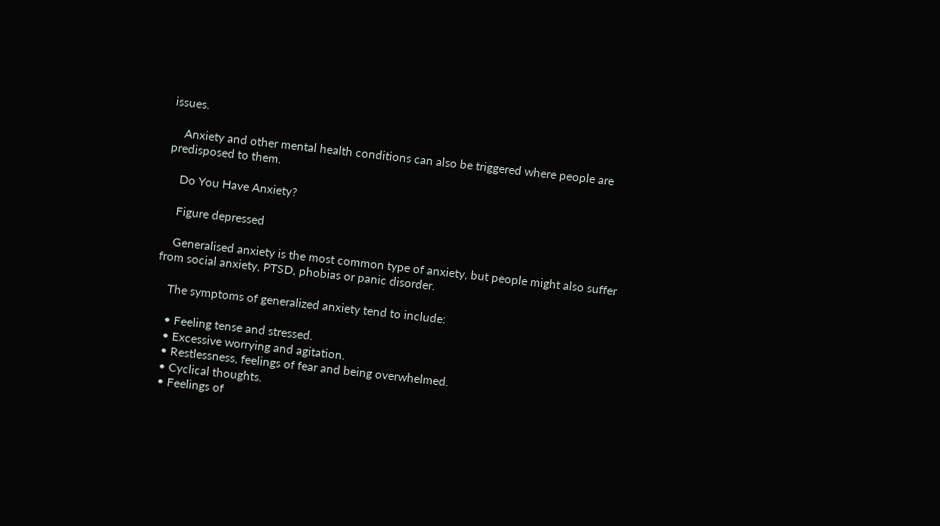issues.

    Anxiety and other mental health conditions can also be triggered where people are predisposed to them.

    Do You Have Anxiety?

    Figure depressed

    Generalised anxiety is the most common type of anxiety, but people might also suffer from social anxiety, PTSD, phobias or panic disorder.

    The symptoms of generalized anxiety tend to include:

    • Feeling tense and stressed.
    • Excessive worrying and agitation.
    • Restlessness, feelings of fear and being overwhelmed.
    • Cyclical thoughts.
    • Feelings of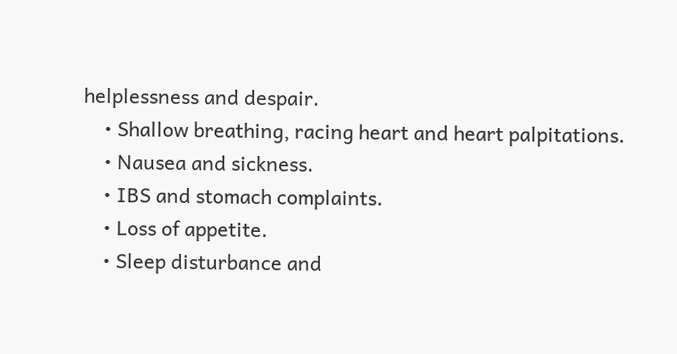helplessness and despair.
    • Shallow breathing, racing heart and heart palpitations.
    • Nausea and sickness.
    • IBS and stomach complaints.
    • Loss of appetite.
    • Sleep disturbance and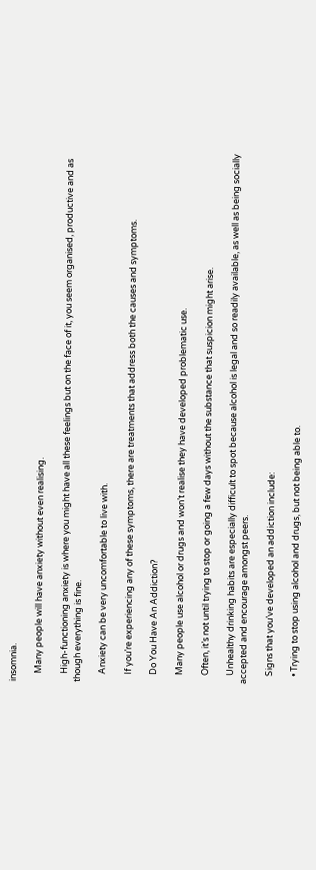insomnia.

    Many people will have anxiety without even realising.

    High-functioning anxiety is where you might have all these feelings but on the face of it, you seem organised, productive and as though everything is fine.

    Anxiety can be very uncomfortable to live with.

    If you’re experiencing any of these symptoms, there are treatments that address both the causes and symptoms.

    Do You Have An Addiction?

    Many people use alcohol or drugs and won’t realise they have developed problematic use.

    Often, it’s not until trying to stop or going a few days without the substance that suspicion might arise.

    Unhealthy drinking habits are especially difficult to spot because alcohol is legal and so readily available, as well as being socially accepted and encourage amongst peers.

    Signs that you’ve developed an addiction include:

    • Trying to stop using alcohol and drugs, but not being able to.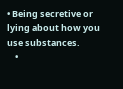• Being secretive or lying about how you use substances.
    •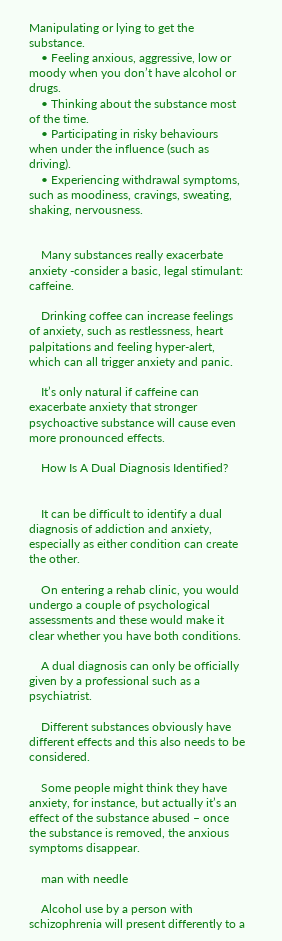Manipulating or lying to get the substance.
    • Feeling anxious, aggressive, low or moody when you don’t have alcohol or drugs.
    • Thinking about the substance most of the time.
    • Participating in risky behaviours when under the influence (such as driving).
    • Experiencing withdrawal symptoms, such as moodiness, cravings, sweating, shaking, nervousness.


    Many substances really exacerbate anxiety -consider a basic, legal stimulant: caffeine.

    Drinking coffee can increase feelings of anxiety, such as restlessness, heart palpitations and feeling hyper-alert, which can all trigger anxiety and panic.

    It’s only natural if caffeine can exacerbate anxiety that stronger psychoactive substance will cause even more pronounced effects.

    How Is A Dual Diagnosis Identified?


    It can be difficult to identify a dual diagnosis of addiction and anxiety, especially as either condition can create the other.

    On entering a rehab clinic, you would undergo a couple of psychological assessments and these would make it clear whether you have both conditions.

    A dual diagnosis can only be officially given by a professional such as a psychiatrist.

    Different substances obviously have different effects and this also needs to be considered.

    Some people might think they have anxiety, for instance, but actually it’s an effect of the substance abused – once the substance is removed, the anxious symptoms disappear.

    man with needle

    Alcohol use by a person with schizophrenia will present differently to a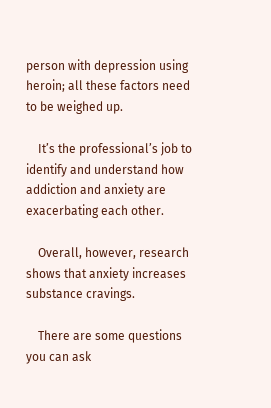person with depression using heroin; all these factors need to be weighed up.

    It’s the professional’s job to identify and understand how addiction and anxiety are exacerbating each other.

    Overall, however, research shows that anxiety increases substance cravings.

    There are some questions you can ask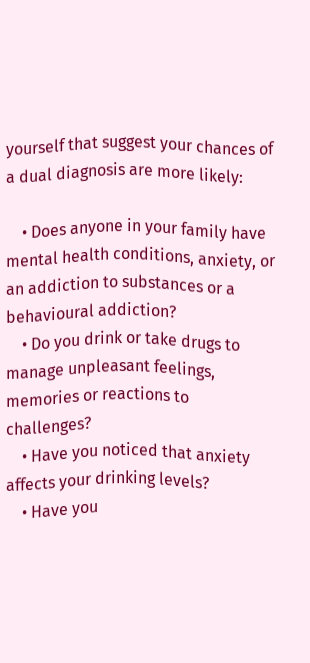yourself that suggest your chances of a dual diagnosis are more likely:

    • Does anyone in your family have mental health conditions, anxiety, or an addiction to substances or a behavioural addiction?
    • Do you drink or take drugs to manage unpleasant feelings, memories or reactions to challenges?
    • Have you noticed that anxiety affects your drinking levels?
    • Have you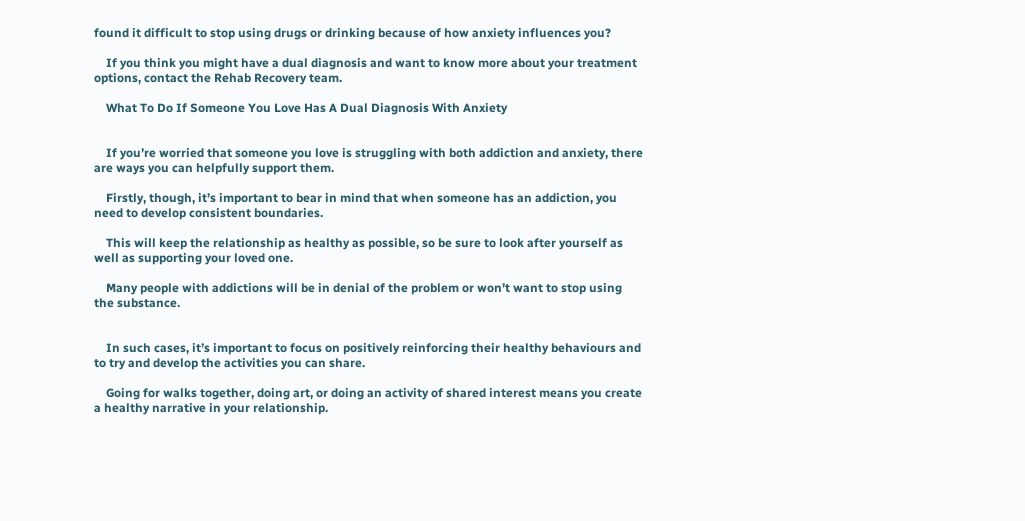found it difficult to stop using drugs or drinking because of how anxiety influences you?

    If you think you might have a dual diagnosis and want to know more about your treatment options, contact the Rehab Recovery team.

    What To Do If Someone You Love Has A Dual Diagnosis With Anxiety


    If you’re worried that someone you love is struggling with both addiction and anxiety, there are ways you can helpfully support them.

    Firstly, though, it’s important to bear in mind that when someone has an addiction, you need to develop consistent boundaries.

    This will keep the relationship as healthy as possible, so be sure to look after yourself as well as supporting your loved one.

    Many people with addictions will be in denial of the problem or won’t want to stop using the substance.


    In such cases, it’s important to focus on positively reinforcing their healthy behaviours and to try and develop the activities you can share.

    Going for walks together, doing art, or doing an activity of shared interest means you create a healthy narrative in your relationship.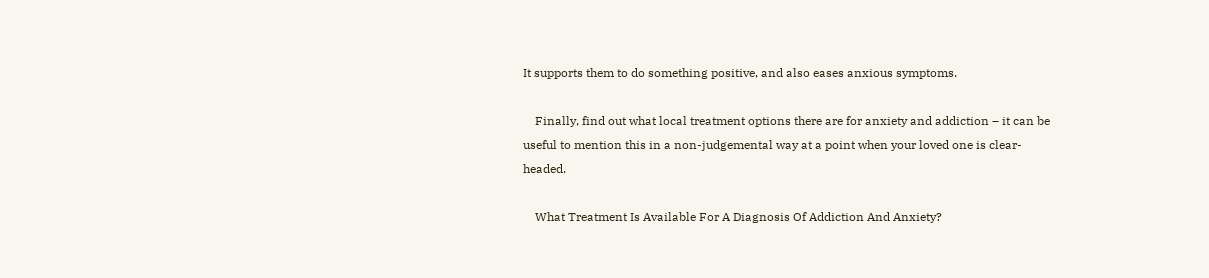It supports them to do something positive, and also eases anxious symptoms.

    Finally, find out what local treatment options there are for anxiety and addiction – it can be useful to mention this in a non-judgemental way at a point when your loved one is clear-headed.

    What Treatment Is Available For A Diagnosis Of Addiction And Anxiety?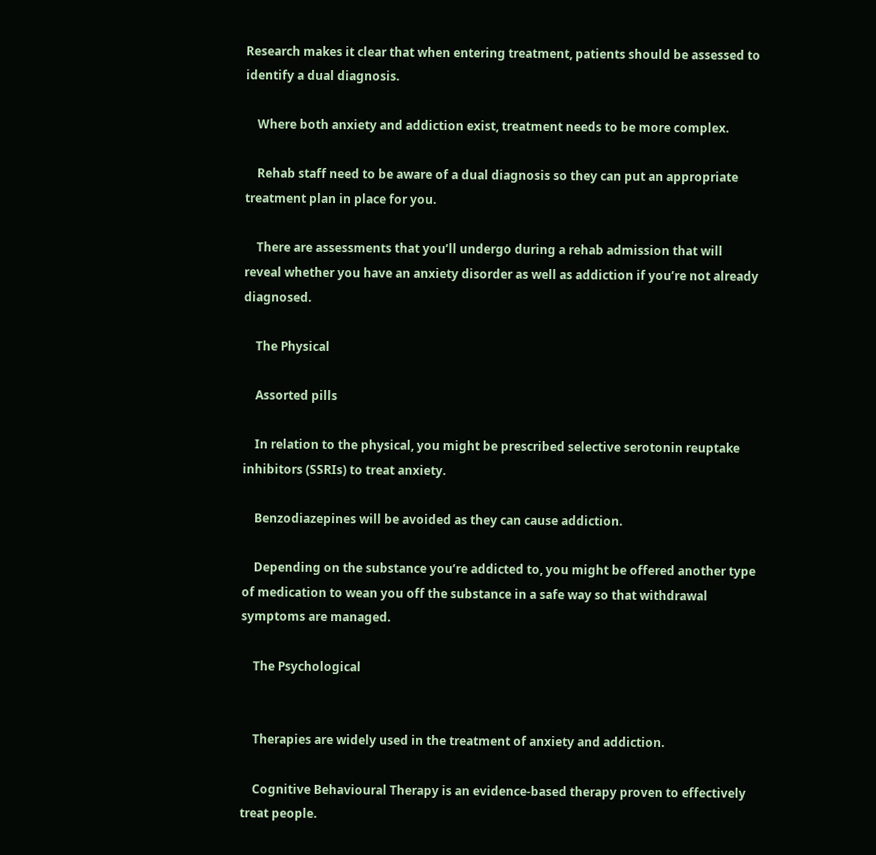Research makes it clear that when entering treatment, patients should be assessed to identify a dual diagnosis.

    Where both anxiety and addiction exist, treatment needs to be more complex.

    Rehab staff need to be aware of a dual diagnosis so they can put an appropriate treatment plan in place for you.

    There are assessments that you’ll undergo during a rehab admission that will reveal whether you have an anxiety disorder as well as addiction if you’re not already diagnosed.

    The Physical

    Assorted pills

    In relation to the physical, you might be prescribed selective serotonin reuptake inhibitors (SSRIs) to treat anxiety.

    Benzodiazepines will be avoided as they can cause addiction.

    Depending on the substance you’re addicted to, you might be offered another type of medication to wean you off the substance in a safe way so that withdrawal symptoms are managed.

    The Psychological


    Therapies are widely used in the treatment of anxiety and addiction.

    Cognitive Behavioural Therapy is an evidence-based therapy proven to effectively treat people.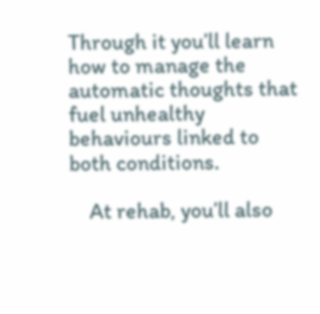Through it you’ll learn how to manage the automatic thoughts that fuel unhealthy behaviours linked to both conditions.

    At rehab, you’ll also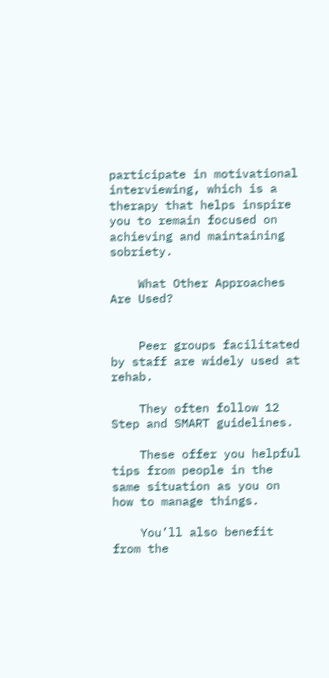participate in motivational interviewing, which is a therapy that helps inspire you to remain focused on achieving and maintaining sobriety.

    What Other Approaches Are Used?


    Peer groups facilitated by staff are widely used at rehab.

    They often follow 12 Step and SMART guidelines.

    These offer you helpful tips from people in the same situation as you on how to manage things.

    You’ll also benefit from the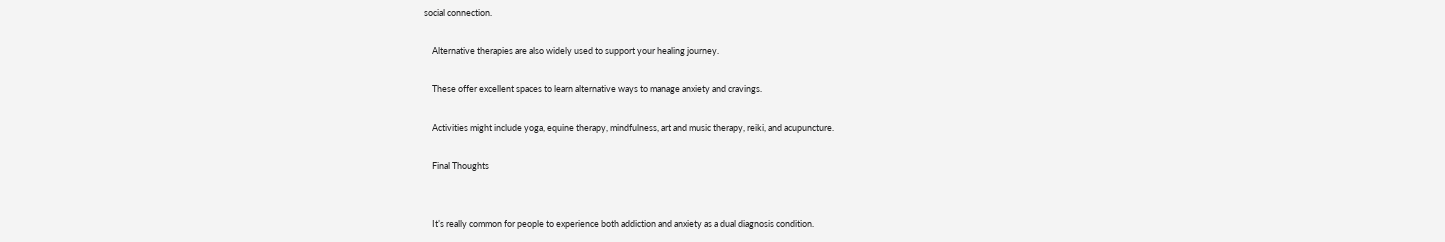social connection.

    Alternative therapies are also widely used to support your healing journey.

    These offer excellent spaces to learn alternative ways to manage anxiety and cravings.

    Activities might include yoga, equine therapy, mindfulness, art and music therapy, reiki, and acupuncture.

    Final Thoughts


    It’s really common for people to experience both addiction and anxiety as a dual diagnosis condition.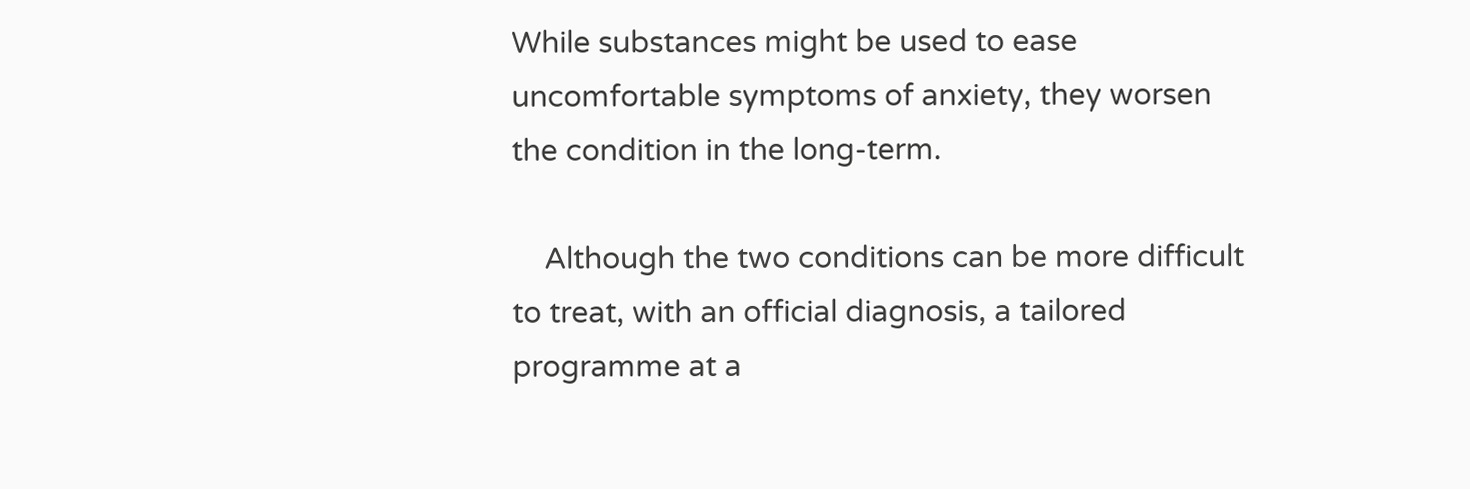While substances might be used to ease uncomfortable symptoms of anxiety, they worsen the condition in the long-term.

    Although the two conditions can be more difficult to treat, with an official diagnosis, a tailored programme at a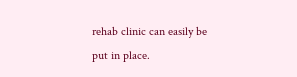rehab clinic can easily be put in place.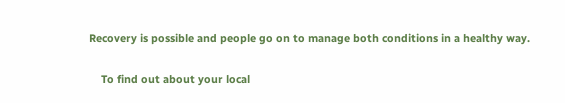Recovery is possible and people go on to manage both conditions in a healthy way.

    To find out about your local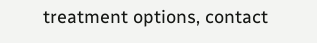treatment options, contact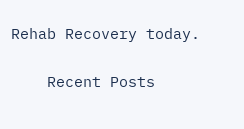Rehab Recovery today.

    Recent Posts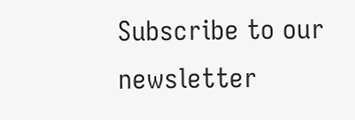Subscribe to our newsletter